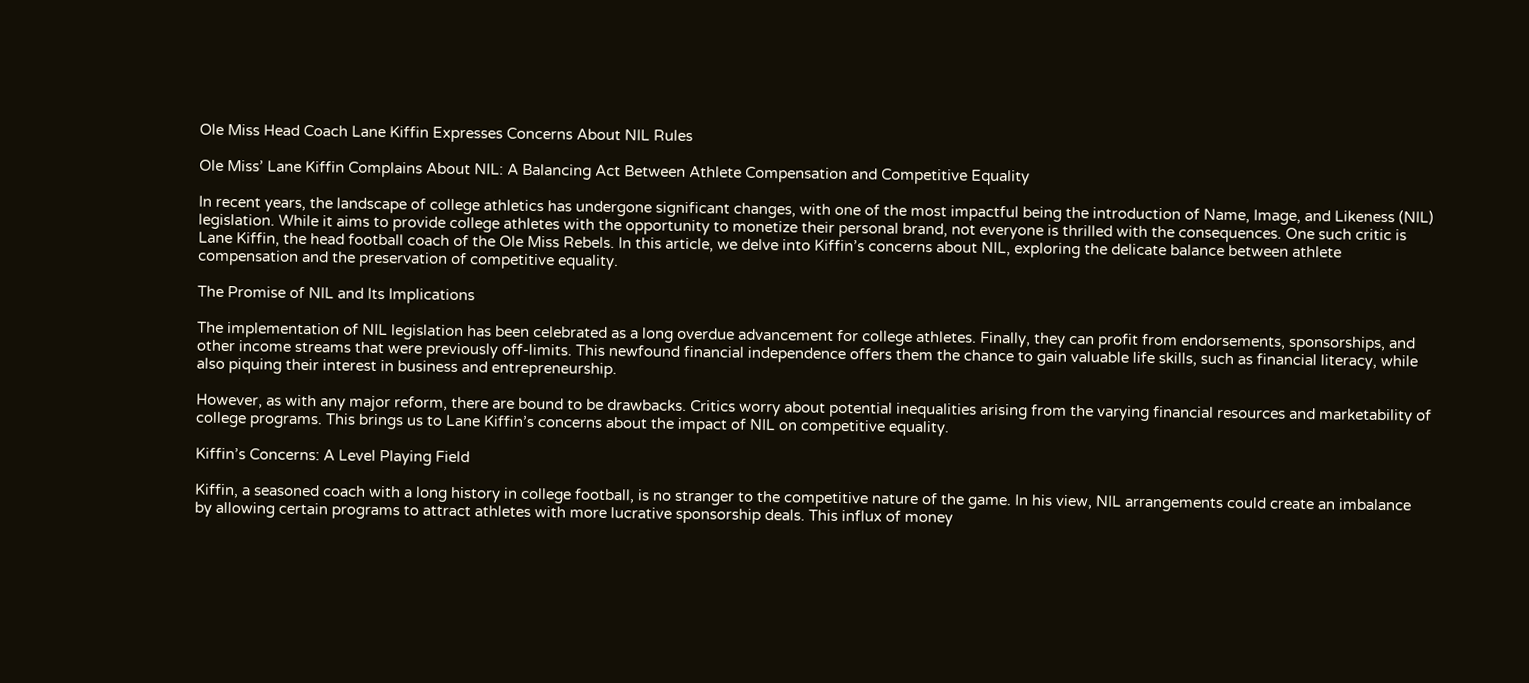Ole Miss Head Coach Lane Kiffin Expresses Concerns About NIL Rules

Ole Miss’ Lane Kiffin Complains About NIL: A Balancing Act Between Athlete Compensation and Competitive Equality

In recent years, the landscape of college athletics has undergone significant changes, with one of the most impactful being the introduction of Name, Image, and Likeness (NIL) legislation. While it aims to provide college athletes with the opportunity to monetize their personal brand, not everyone is thrilled with the consequences. One such critic is Lane Kiffin, the head football coach of the Ole Miss Rebels. In this article, we delve into Kiffin’s concerns about NIL, exploring the delicate balance between athlete compensation and the preservation of competitive equality.

The Promise of NIL and Its Implications

The implementation of NIL legislation has been celebrated as a long overdue advancement for college athletes. Finally, they can profit from endorsements, sponsorships, and other income streams that were previously off-limits. This newfound financial independence offers them the chance to gain valuable life skills, such as financial literacy, while also piquing their interest in business and entrepreneurship.

However, as with any major reform, there are bound to be drawbacks. Critics worry about potential inequalities arising from the varying financial resources and marketability of college programs. This brings us to Lane Kiffin’s concerns about the impact of NIL on competitive equality.

Kiffin’s Concerns: A Level Playing Field

Kiffin, a seasoned coach with a long history in college football, is no stranger to the competitive nature of the game. In his view, NIL arrangements could create an imbalance by allowing certain programs to attract athletes with more lucrative sponsorship deals. This influx of money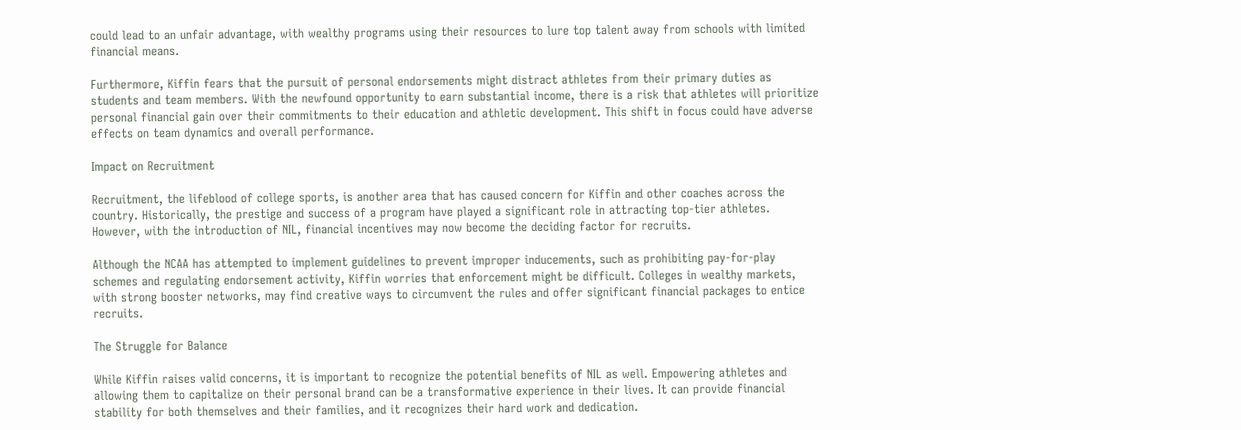could lead to an unfair advantage, with wealthy programs using their resources to lure top talent away from schools with limited financial means.

Furthermore, Kiffin fears that the pursuit of personal endorsements might distract athletes from their primary duties as students and team members. With the newfound opportunity to earn substantial income, there is a risk that athletes will prioritize personal financial gain over their commitments to their education and athletic development. This shift in focus could have adverse effects on team dynamics and overall performance.

Impact on Recruitment

Recruitment, the lifeblood of college sports, is another area that has caused concern for Kiffin and other coaches across the country. Historically, the prestige and success of a program have played a significant role in attracting top-tier athletes. However, with the introduction of NIL, financial incentives may now become the deciding factor for recruits.

Although the NCAA has attempted to implement guidelines to prevent improper inducements, such as prohibiting pay-for-play schemes and regulating endorsement activity, Kiffin worries that enforcement might be difficult. Colleges in wealthy markets, with strong booster networks, may find creative ways to circumvent the rules and offer significant financial packages to entice recruits.

The Struggle for Balance

While Kiffin raises valid concerns, it is important to recognize the potential benefits of NIL as well. Empowering athletes and allowing them to capitalize on their personal brand can be a transformative experience in their lives. It can provide financial stability for both themselves and their families, and it recognizes their hard work and dedication.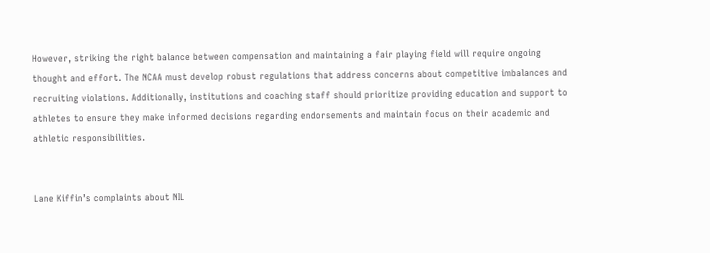However, striking the right balance between compensation and maintaining a fair playing field will require ongoing thought and effort. The NCAA must develop robust regulations that address concerns about competitive imbalances and recruiting violations. Additionally, institutions and coaching staff should prioritize providing education and support to athletes to ensure they make informed decisions regarding endorsements and maintain focus on their academic and athletic responsibilities.


Lane Kiffin’s complaints about NIL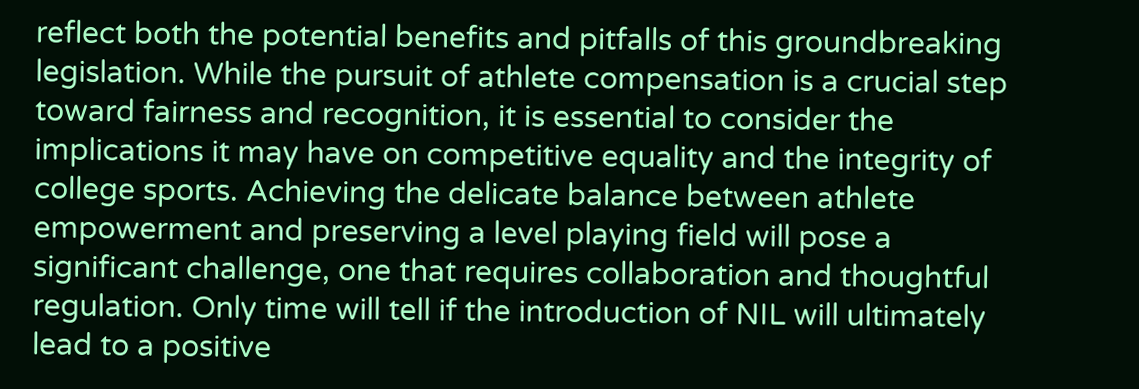reflect both the potential benefits and pitfalls of this groundbreaking legislation. While the pursuit of athlete compensation is a crucial step toward fairness and recognition, it is essential to consider the implications it may have on competitive equality and the integrity of college sports. Achieving the delicate balance between athlete empowerment and preserving a level playing field will pose a significant challenge, one that requires collaboration and thoughtful regulation. Only time will tell if the introduction of NIL will ultimately lead to a positive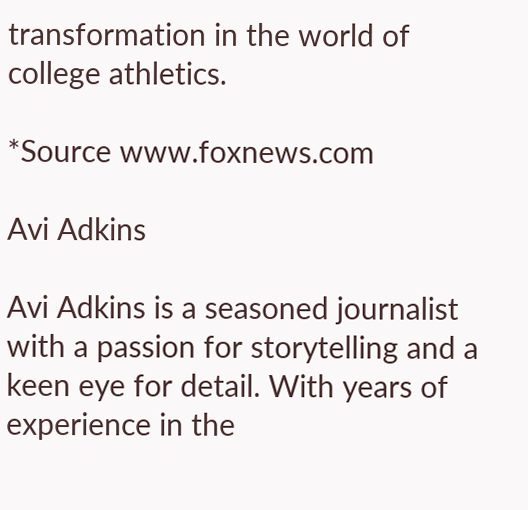transformation in the world of college athletics.

*Source www.foxnews.com

Avi Adkins

Avi Adkins is a seasoned journalist with a passion for storytelling and a keen eye for detail. With years of experience in the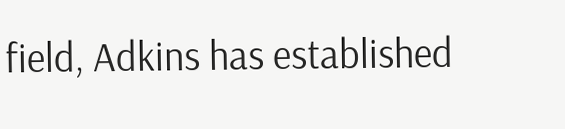field, Adkins has established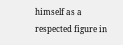himself as a respected figure in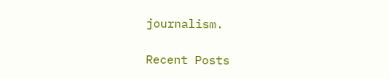journalism.

Recent Posts